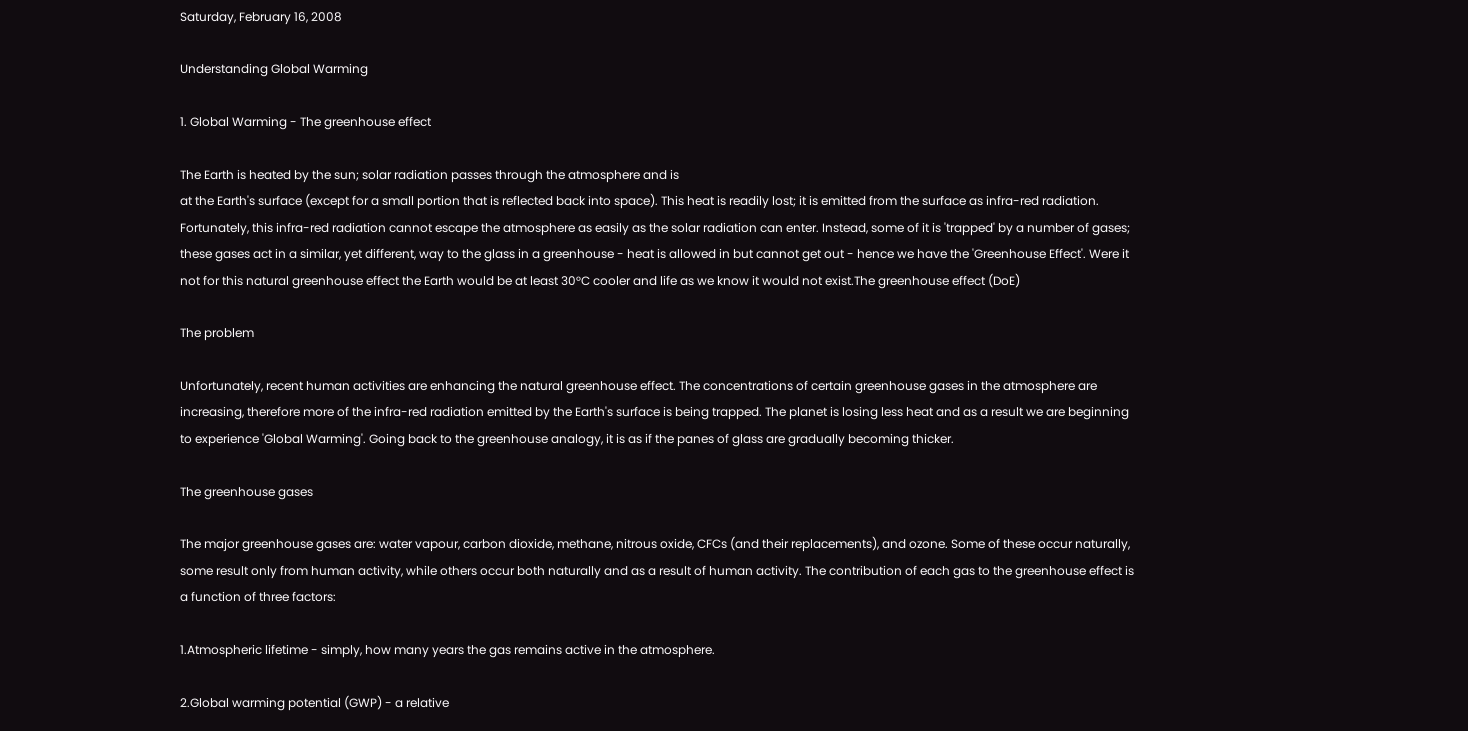Saturday, February 16, 2008

Understanding Global Warming

1. Global Warming - The greenhouse effect

The Earth is heated by the sun; solar radiation passes through the atmosphere and is
at the Earth's surface (except for a small portion that is reflected back into space). This heat is readily lost; it is emitted from the surface as infra-red radiation. Fortunately, this infra-red radiation cannot escape the atmosphere as easily as the solar radiation can enter. Instead, some of it is 'trapped' by a number of gases; these gases act in a similar, yet different, way to the glass in a greenhouse - heat is allowed in but cannot get out - hence we have the 'Greenhouse Effect'. Were it not for this natural greenhouse effect the Earth would be at least 30°C cooler and life as we know it would not exist.The greenhouse effect (DoE)

The problem

Unfortunately, recent human activities are enhancing the natural greenhouse effect. The concentrations of certain greenhouse gases in the atmosphere are increasing, therefore more of the infra-red radiation emitted by the Earth's surface is being trapped. The planet is losing less heat and as a result we are beginning to experience 'Global Warming'. Going back to the greenhouse analogy, it is as if the panes of glass are gradually becoming thicker.

The greenhouse gases

The major greenhouse gases are: water vapour, carbon dioxide, methane, nitrous oxide, CFCs (and their replacements), and ozone. Some of these occur naturally, some result only from human activity, while others occur both naturally and as a result of human activity. The contribution of each gas to the greenhouse effect is a function of three factors:

1.Atmospheric lifetime - simply, how many years the gas remains active in the atmosphere.

2.Global warming potential (GWP) - a relative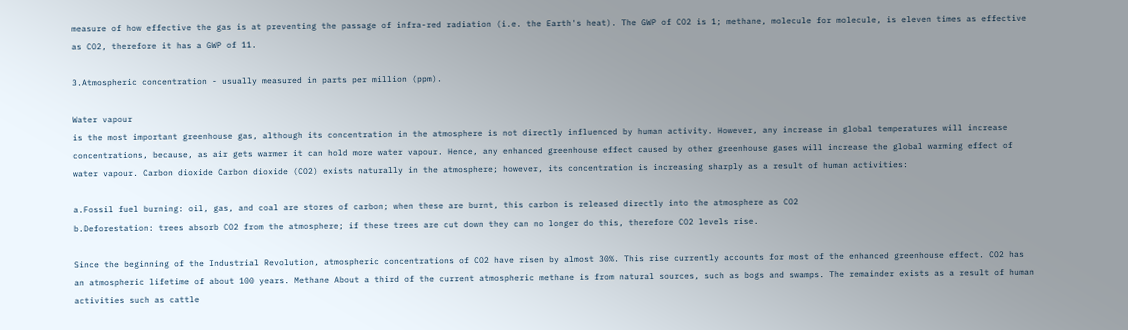measure of how effective the gas is at preventing the passage of infra-red radiation (i.e. the Earth's heat). The GWP of CO2 is 1; methane, molecule for molecule, is eleven times as effective as CO2, therefore it has a GWP of 11.

3.Atmospheric concentration - usually measured in parts per million (ppm).

Water vapour
is the most important greenhouse gas, although its concentration in the atmosphere is not directly influenced by human activity. However, any increase in global temperatures will increase concentrations, because, as air gets warmer it can hold more water vapour. Hence, any enhanced greenhouse effect caused by other greenhouse gases will increase the global warming effect of water vapour. Carbon dioxide Carbon dioxide (CO2) exists naturally in the atmosphere; however, its concentration is increasing sharply as a result of human activities:

a.Fossil fuel burning: oil, gas, and coal are stores of carbon; when these are burnt, this carbon is released directly into the atmosphere as CO2
b.Deforestation: trees absorb CO2 from the atmosphere; if these trees are cut down they can no longer do this, therefore CO2 levels rise.

Since the beginning of the Industrial Revolution, atmospheric concentrations of CO2 have risen by almost 30%. This rise currently accounts for most of the enhanced greenhouse effect. CO2 has an atmospheric lifetime of about 100 years. Methane About a third of the current atmospheric methane is from natural sources, such as bogs and swamps. The remainder exists as a result of human activities such as cattle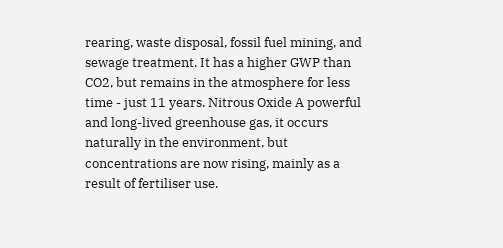rearing, waste disposal, fossil fuel mining, and sewage treatment. It has a higher GWP than CO2, but remains in the atmosphere for less time - just 11 years. Nitrous Oxide A powerful and long-lived greenhouse gas, it occurs naturally in the environment, but concentrations are now rising, mainly as a result of fertiliser use.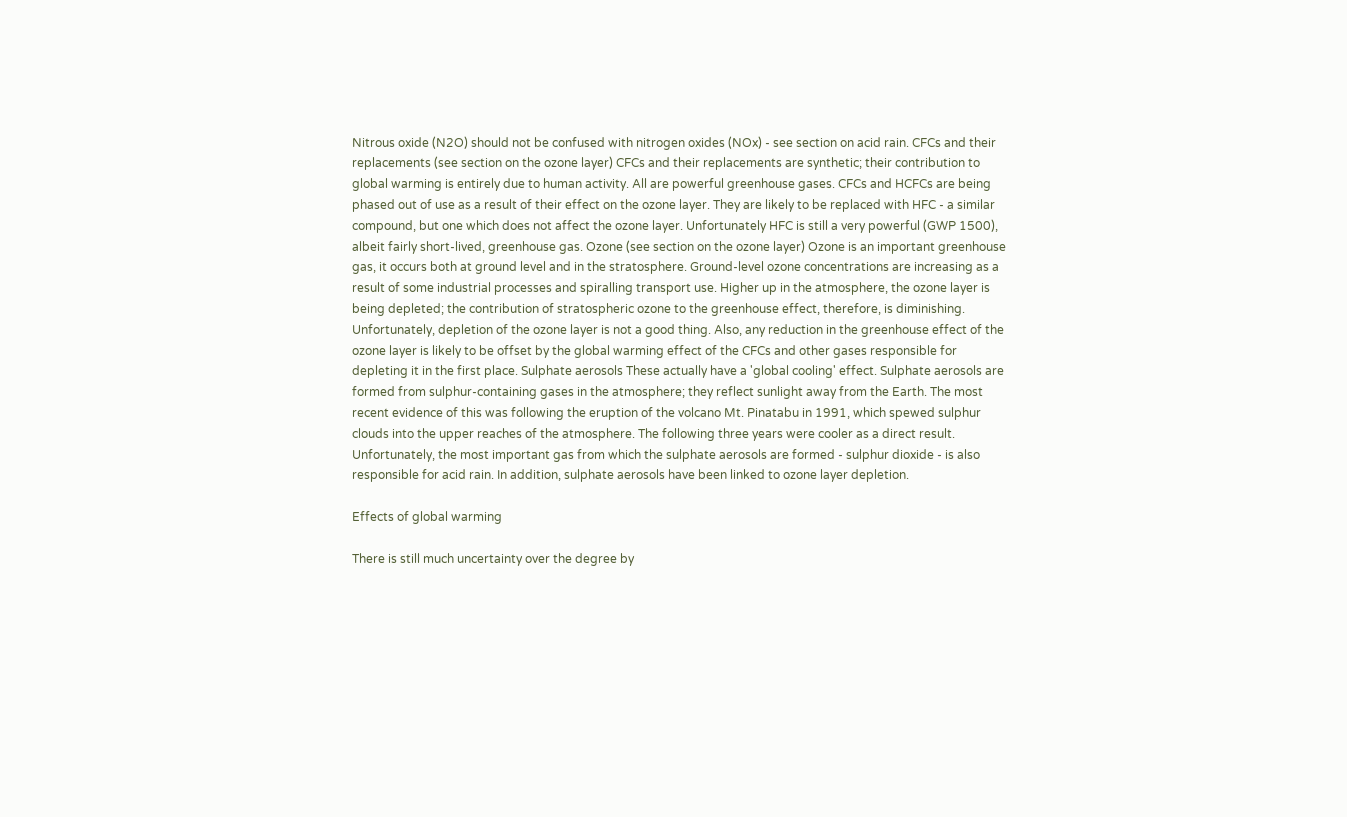Nitrous oxide (N2O) should not be confused with nitrogen oxides (NOx) - see section on acid rain. CFCs and their replacements (see section on the ozone layer) CFCs and their replacements are synthetic; their contribution to global warming is entirely due to human activity. All are powerful greenhouse gases. CFCs and HCFCs are being phased out of use as a result of their effect on the ozone layer. They are likely to be replaced with HFC - a similar compound, but one which does not affect the ozone layer. Unfortunately HFC is still a very powerful (GWP 1500), albeit fairly short-lived, greenhouse gas. Ozone (see section on the ozone layer) Ozone is an important greenhouse gas, it occurs both at ground level and in the stratosphere. Ground-level ozone concentrations are increasing as a result of some industrial processes and spiralling transport use. Higher up in the atmosphere, the ozone layer is being depleted; the contribution of stratospheric ozone to the greenhouse effect, therefore, is diminishing. Unfortunately, depletion of the ozone layer is not a good thing. Also, any reduction in the greenhouse effect of the ozone layer is likely to be offset by the global warming effect of the CFCs and other gases responsible for depleting it in the first place. Sulphate aerosols These actually have a 'global cooling' effect. Sulphate aerosols are formed from sulphur-containing gases in the atmosphere; they reflect sunlight away from the Earth. The most recent evidence of this was following the eruption of the volcano Mt. Pinatabu in 1991, which spewed sulphur clouds into the upper reaches of the atmosphere. The following three years were cooler as a direct result. Unfortunately, the most important gas from which the sulphate aerosols are formed - sulphur dioxide - is also responsible for acid rain. In addition, sulphate aerosols have been linked to ozone layer depletion.

Effects of global warming

There is still much uncertainty over the degree by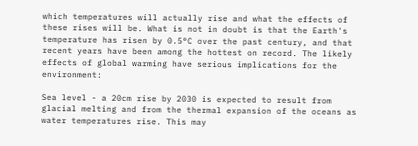which temperatures will actually rise and what the effects of these rises will be. What is not in doubt is that the Earth's temperature has risen by 0.5°C over the past century, and that recent years have been among the hottest on record. The likely effects of global warming have serious implications for the environment:

Sea level - a 20cm rise by 2030 is expected to result from glacial melting and from the thermal expansion of the oceans as water temperatures rise. This may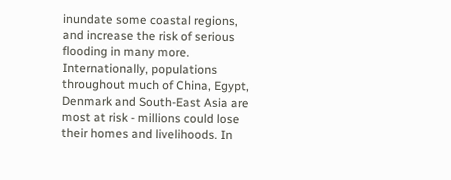inundate some coastal regions, and increase the risk of serious flooding in many more. Internationally, populations throughout much of China, Egypt, Denmark and South-East Asia are most at risk - millions could lose their homes and livelihoods. In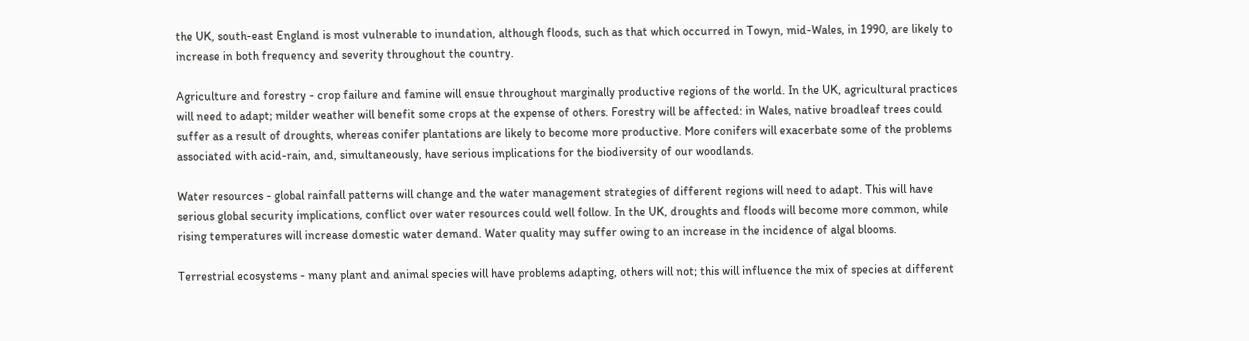the UK, south-east England is most vulnerable to inundation, although floods, such as that which occurred in Towyn, mid-Wales, in 1990, are likely to increase in both frequency and severity throughout the country.

Agriculture and forestry - crop failure and famine will ensue throughout marginally productive regions of the world. In the UK, agricultural practices will need to adapt; milder weather will benefit some crops at the expense of others. Forestry will be affected: in Wales, native broadleaf trees could suffer as a result of droughts, whereas conifer plantations are likely to become more productive. More conifers will exacerbate some of the problems associated with acid-rain, and, simultaneously, have serious implications for the biodiversity of our woodlands.

Water resources - global rainfall patterns will change and the water management strategies of different regions will need to adapt. This will have serious global security implications, conflict over water resources could well follow. In the UK, droughts and floods will become more common, while rising temperatures will increase domestic water demand. Water quality may suffer owing to an increase in the incidence of algal blooms.

Terrestrial ecosystems - many plant and animal species will have problems adapting, others will not; this will influence the mix of species at different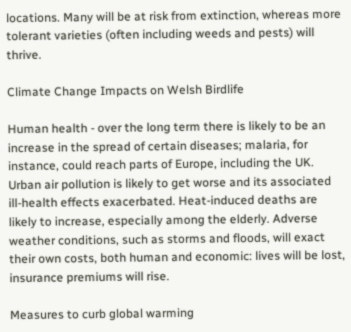locations. Many will be at risk from extinction, whereas more tolerant varieties (often including weeds and pests) will thrive.

Climate Change Impacts on Welsh Birdlife

Human health - over the long term there is likely to be an increase in the spread of certain diseases; malaria, for instance, could reach parts of Europe, including the UK. Urban air pollution is likely to get worse and its associated ill-health effects exacerbated. Heat-induced deaths are likely to increase, especially among the elderly. Adverse weather conditions, such as storms and floods, will exact their own costs, both human and economic: lives will be lost, insurance premiums will rise.

Measures to curb global warming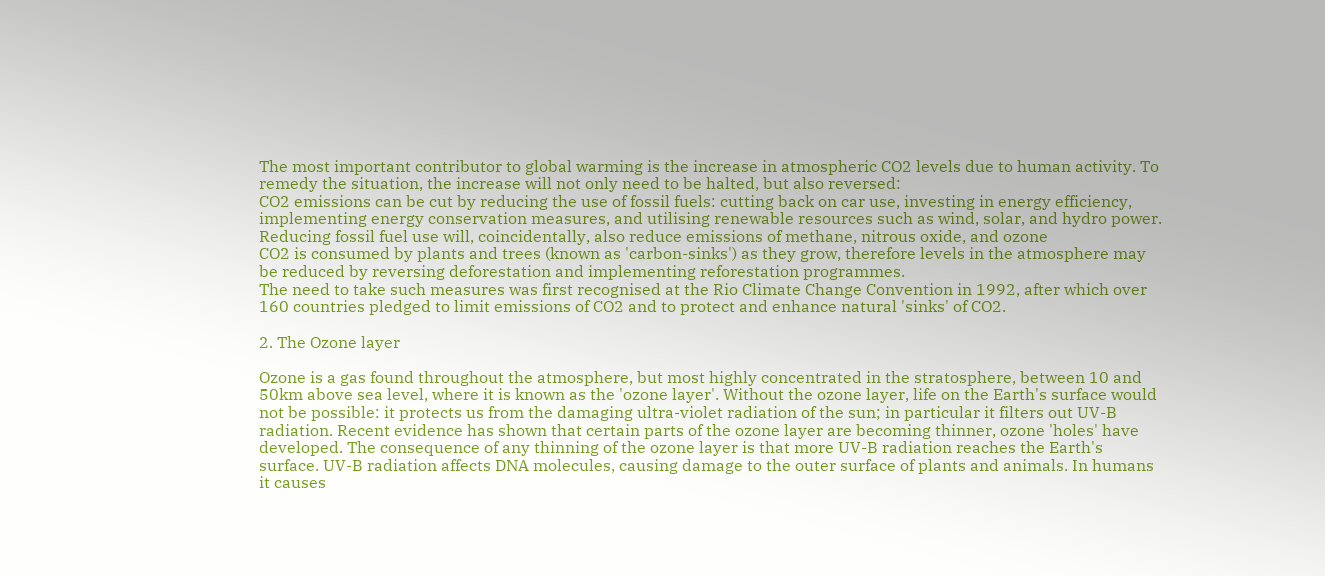The most important contributor to global warming is the increase in atmospheric CO2 levels due to human activity. To remedy the situation, the increase will not only need to be halted, but also reversed:
CO2 emissions can be cut by reducing the use of fossil fuels: cutting back on car use, investing in energy efficiency, implementing energy conservation measures, and utilising renewable resources such as wind, solar, and hydro power. Reducing fossil fuel use will, coincidentally, also reduce emissions of methane, nitrous oxide, and ozone
CO2 is consumed by plants and trees (known as 'carbon-sinks') as they grow, therefore levels in the atmosphere may be reduced by reversing deforestation and implementing reforestation programmes.
The need to take such measures was first recognised at the Rio Climate Change Convention in 1992, after which over 160 countries pledged to limit emissions of CO2 and to protect and enhance natural 'sinks' of CO2.

2. The Ozone layer

Ozone is a gas found throughout the atmosphere, but most highly concentrated in the stratosphere, between 10 and 50km above sea level, where it is known as the 'ozone layer'. Without the ozone layer, life on the Earth's surface would not be possible: it protects us from the damaging ultra-violet radiation of the sun; in particular it filters out UV-B radiation. Recent evidence has shown that certain parts of the ozone layer are becoming thinner, ozone 'holes' have developed. The consequence of any thinning of the ozone layer is that more UV-B radiation reaches the Earth's surface. UV-B radiation affects DNA molecules, causing damage to the outer surface of plants and animals. In humans it causes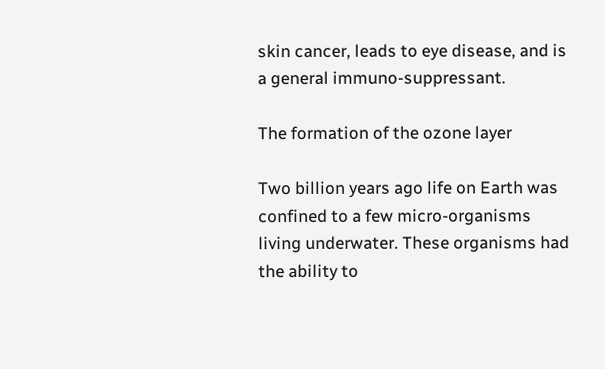skin cancer, leads to eye disease, and is a general immuno-suppressant.

The formation of the ozone layer

Two billion years ago life on Earth was confined to a few micro-organisms living underwater. These organisms had the ability to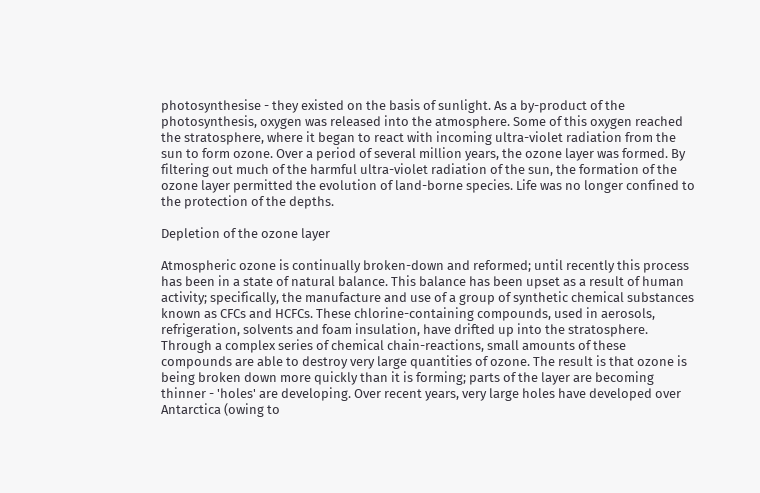photosynthesise - they existed on the basis of sunlight. As a by-product of the photosynthesis, oxygen was released into the atmosphere. Some of this oxygen reached the stratosphere, where it began to react with incoming ultra-violet radiation from the sun to form ozone. Over a period of several million years, the ozone layer was formed. By filtering out much of the harmful ultra-violet radiation of the sun, the formation of the ozone layer permitted the evolution of land-borne species. Life was no longer confined to the protection of the depths.

Depletion of the ozone layer

Atmospheric ozone is continually broken-down and reformed; until recently this process has been in a state of natural balance. This balance has been upset as a result of human activity; specifically, the manufacture and use of a group of synthetic chemical substances known as CFCs and HCFCs. These chlorine-containing compounds, used in aerosols, refrigeration, solvents and foam insulation, have drifted up into the stratosphere. Through a complex series of chemical chain-reactions, small amounts of these compounds are able to destroy very large quantities of ozone. The result is that ozone is being broken down more quickly than it is forming; parts of the layer are becoming thinner - 'holes' are developing. Over recent years, very large holes have developed over Antarctica (owing to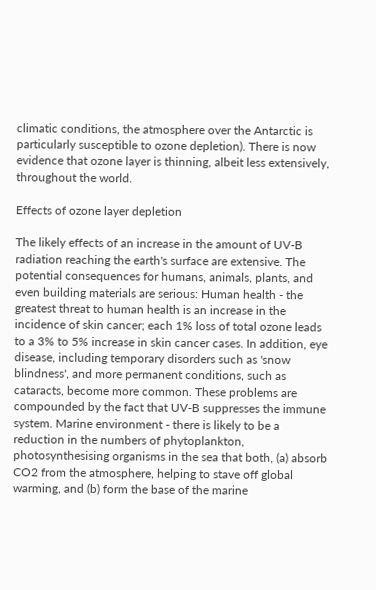climatic conditions, the atmosphere over the Antarctic is particularly susceptible to ozone depletion). There is now evidence that ozone layer is thinning, albeit less extensively, throughout the world.

Effects of ozone layer depletion

The likely effects of an increase in the amount of UV-B radiation reaching the earth's surface are extensive. The potential consequences for humans, animals, plants, and even building materials are serious: Human health - the greatest threat to human health is an increase in the incidence of skin cancer; each 1% loss of total ozone leads to a 3% to 5% increase in skin cancer cases. In addition, eye disease, including temporary disorders such as 'snow blindness', and more permanent conditions, such as cataracts, become more common. These problems are compounded by the fact that UV-B suppresses the immune system. Marine environment - there is likely to be a reduction in the numbers of phytoplankton, photosynthesising organisms in the sea that both, (a) absorb CO2 from the atmosphere, helping to stave off global warming, and (b) form the base of the marine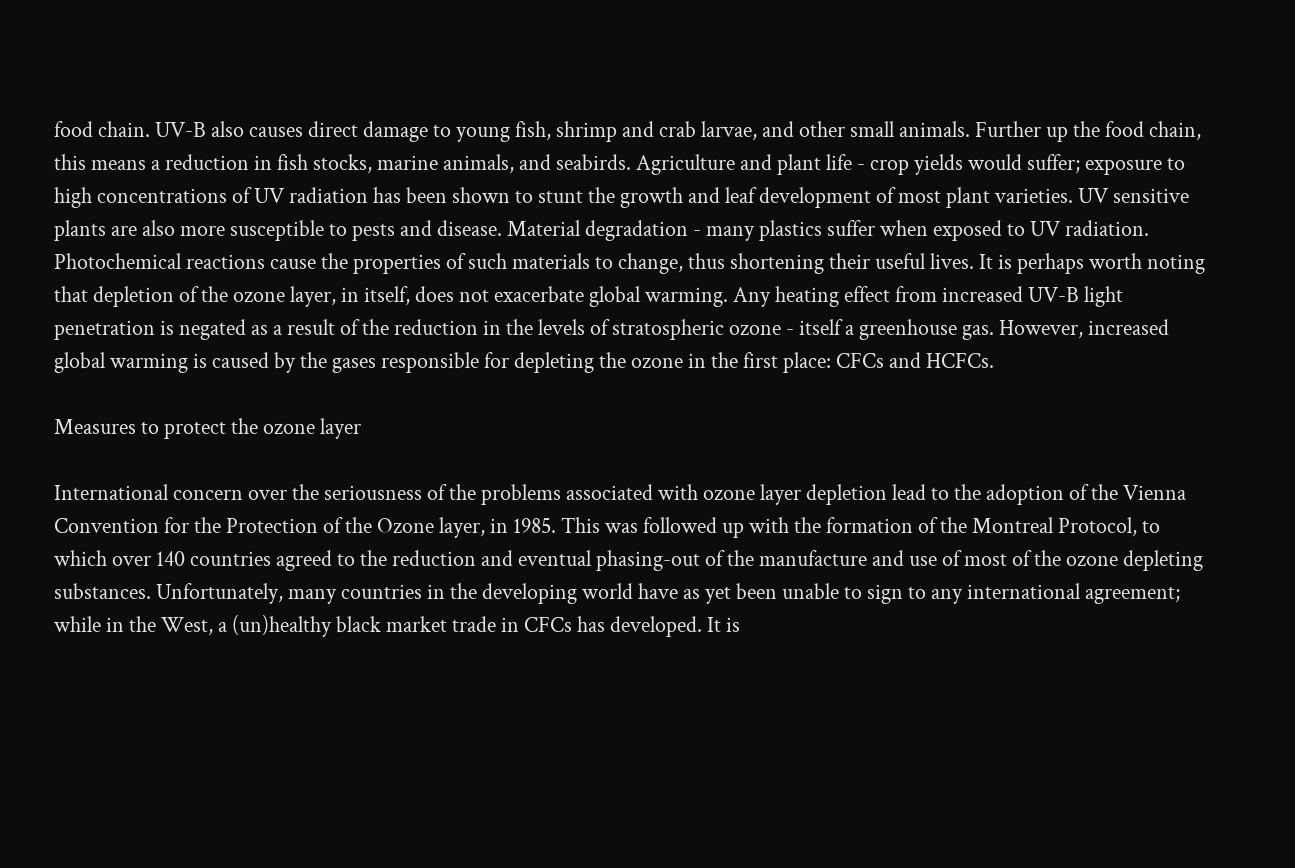food chain. UV-B also causes direct damage to young fish, shrimp and crab larvae, and other small animals. Further up the food chain, this means a reduction in fish stocks, marine animals, and seabirds. Agriculture and plant life - crop yields would suffer; exposure to high concentrations of UV radiation has been shown to stunt the growth and leaf development of most plant varieties. UV sensitive plants are also more susceptible to pests and disease. Material degradation - many plastics suffer when exposed to UV radiation. Photochemical reactions cause the properties of such materials to change, thus shortening their useful lives. It is perhaps worth noting that depletion of the ozone layer, in itself, does not exacerbate global warming. Any heating effect from increased UV-B light penetration is negated as a result of the reduction in the levels of stratospheric ozone - itself a greenhouse gas. However, increased global warming is caused by the gases responsible for depleting the ozone in the first place: CFCs and HCFCs.

Measures to protect the ozone layer

International concern over the seriousness of the problems associated with ozone layer depletion lead to the adoption of the Vienna Convention for the Protection of the Ozone layer, in 1985. This was followed up with the formation of the Montreal Protocol, to which over 140 countries agreed to the reduction and eventual phasing-out of the manufacture and use of most of the ozone depleting substances. Unfortunately, many countries in the developing world have as yet been unable to sign to any international agreement; while in the West, a (un)healthy black market trade in CFCs has developed. It is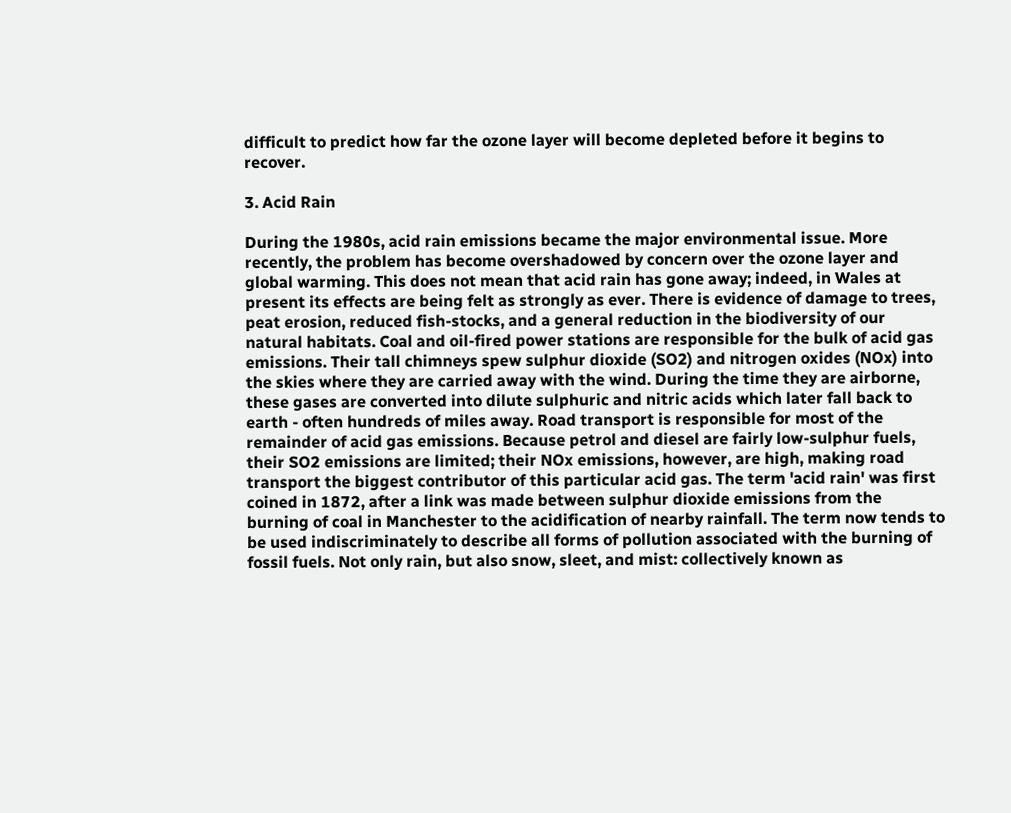difficult to predict how far the ozone layer will become depleted before it begins to recover.

3. Acid Rain

During the 1980s, acid rain emissions became the major environmental issue. More recently, the problem has become overshadowed by concern over the ozone layer and global warming. This does not mean that acid rain has gone away; indeed, in Wales at present its effects are being felt as strongly as ever. There is evidence of damage to trees, peat erosion, reduced fish-stocks, and a general reduction in the biodiversity of our natural habitats. Coal and oil-fired power stations are responsible for the bulk of acid gas emissions. Their tall chimneys spew sulphur dioxide (SO2) and nitrogen oxides (NOx) into the skies where they are carried away with the wind. During the time they are airborne, these gases are converted into dilute sulphuric and nitric acids which later fall back to earth - often hundreds of miles away. Road transport is responsible for most of the remainder of acid gas emissions. Because petrol and diesel are fairly low-sulphur fuels, their SO2 emissions are limited; their NOx emissions, however, are high, making road transport the biggest contributor of this particular acid gas. The term 'acid rain' was first coined in 1872, after a link was made between sulphur dioxide emissions from the burning of coal in Manchester to the acidification of nearby rainfall. The term now tends to be used indiscriminately to describe all forms of pollution associated with the burning of fossil fuels. Not only rain, but also snow, sleet, and mist: collectively known as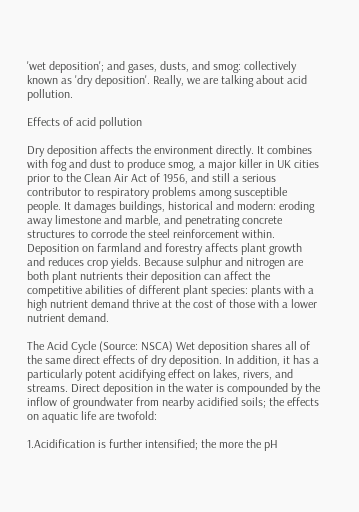'wet deposition'; and gases, dusts, and smog: collectively known as 'dry deposition'. Really, we are talking about acid pollution.

Effects of acid pollution

Dry deposition affects the environment directly. It combines with fog and dust to produce smog, a major killer in UK cities prior to the Clean Air Act of 1956, and still a serious contributor to respiratory problems among susceptible people. It damages buildings, historical and modern: eroding away limestone and marble, and penetrating concrete structures to corrode the steel reinforcement within. Deposition on farmland and forestry affects plant growth and reduces crop yields. Because sulphur and nitrogen are both plant nutrients their deposition can affect the competitive abilities of different plant species: plants with a high nutrient demand thrive at the cost of those with a lower nutrient demand.

The Acid Cycle (Source: NSCA) Wet deposition shares all of the same direct effects of dry deposition. In addition, it has a particularly potent acidifying effect on lakes, rivers, and streams. Direct deposition in the water is compounded by the inflow of groundwater from nearby acidified soils; the effects on aquatic life are twofold:

1.Acidification is further intensified; the more the pH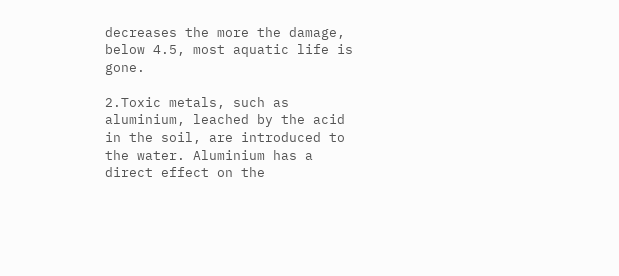decreases the more the damage, below 4.5, most aquatic life is gone.

2.Toxic metals, such as aluminium, leached by the acid in the soil, are introduced to the water. Aluminium has a direct effect on the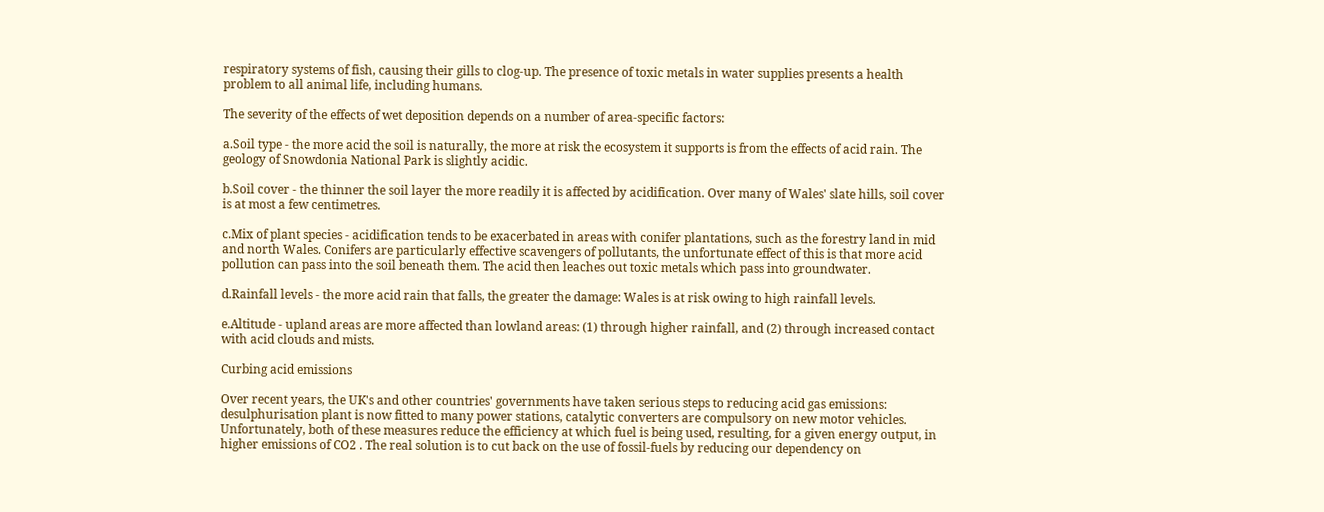respiratory systems of fish, causing their gills to clog-up. The presence of toxic metals in water supplies presents a health problem to all animal life, including humans.

The severity of the effects of wet deposition depends on a number of area-specific factors:

a.Soil type - the more acid the soil is naturally, the more at risk the ecosystem it supports is from the effects of acid rain. The geology of Snowdonia National Park is slightly acidic.

b.Soil cover - the thinner the soil layer the more readily it is affected by acidification. Over many of Wales' slate hills, soil cover is at most a few centimetres.

c.Mix of plant species - acidification tends to be exacerbated in areas with conifer plantations, such as the forestry land in mid and north Wales. Conifers are particularly effective scavengers of pollutants, the unfortunate effect of this is that more acid pollution can pass into the soil beneath them. The acid then leaches out toxic metals which pass into groundwater.

d.Rainfall levels - the more acid rain that falls, the greater the damage: Wales is at risk owing to high rainfall levels.

e.Altitude - upland areas are more affected than lowland areas: (1) through higher rainfall, and (2) through increased contact with acid clouds and mists.

Curbing acid emissions

Over recent years, the UK's and other countries' governments have taken serious steps to reducing acid gas emissions: desulphurisation plant is now fitted to many power stations, catalytic converters are compulsory on new motor vehicles. Unfortunately, both of these measures reduce the efficiency at which fuel is being used, resulting, for a given energy output, in higher emissions of CO2 . The real solution is to cut back on the use of fossil-fuels by reducing our dependency on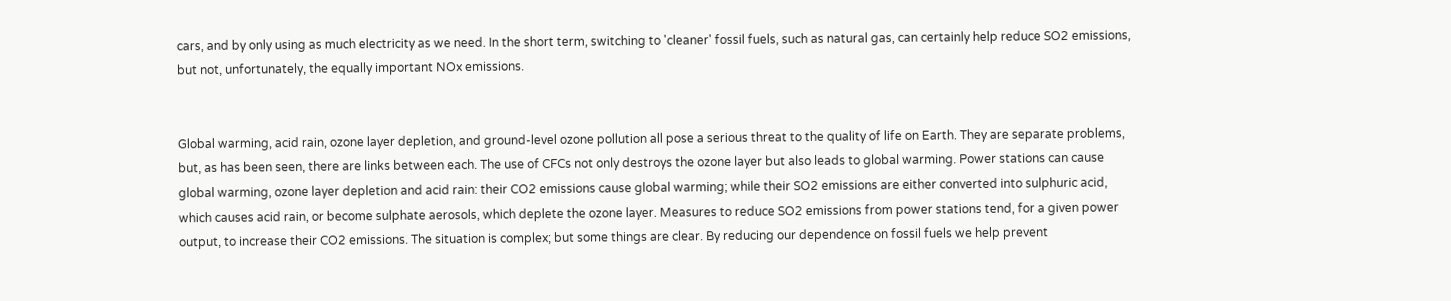cars, and by only using as much electricity as we need. In the short term, switching to 'cleaner' fossil fuels, such as natural gas, can certainly help reduce SO2 emissions, but not, unfortunately, the equally important NOx emissions.


Global warming, acid rain, ozone layer depletion, and ground-level ozone pollution all pose a serious threat to the quality of life on Earth. They are separate problems, but, as has been seen, there are links between each. The use of CFCs not only destroys the ozone layer but also leads to global warming. Power stations can cause global warming, ozone layer depletion and acid rain: their CO2 emissions cause global warming; while their SO2 emissions are either converted into sulphuric acid, which causes acid rain, or become sulphate aerosols, which deplete the ozone layer. Measures to reduce SO2 emissions from power stations tend, for a given power output, to increase their CO2 emissions. The situation is complex; but some things are clear. By reducing our dependence on fossil fuels we help prevent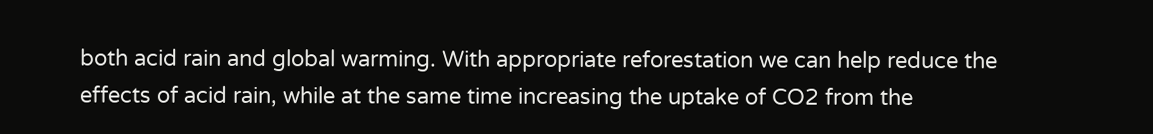both acid rain and global warming. With appropriate reforestation we can help reduce the effects of acid rain, while at the same time increasing the uptake of CO2 from the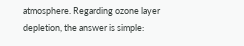atmosphere. Regarding ozone layer depletion, the answer is simple: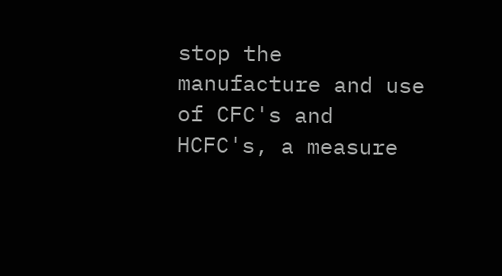stop the manufacture and use of CFC's and HCFC's, a measure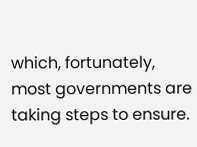which, fortunately, most governments are taking steps to ensure.